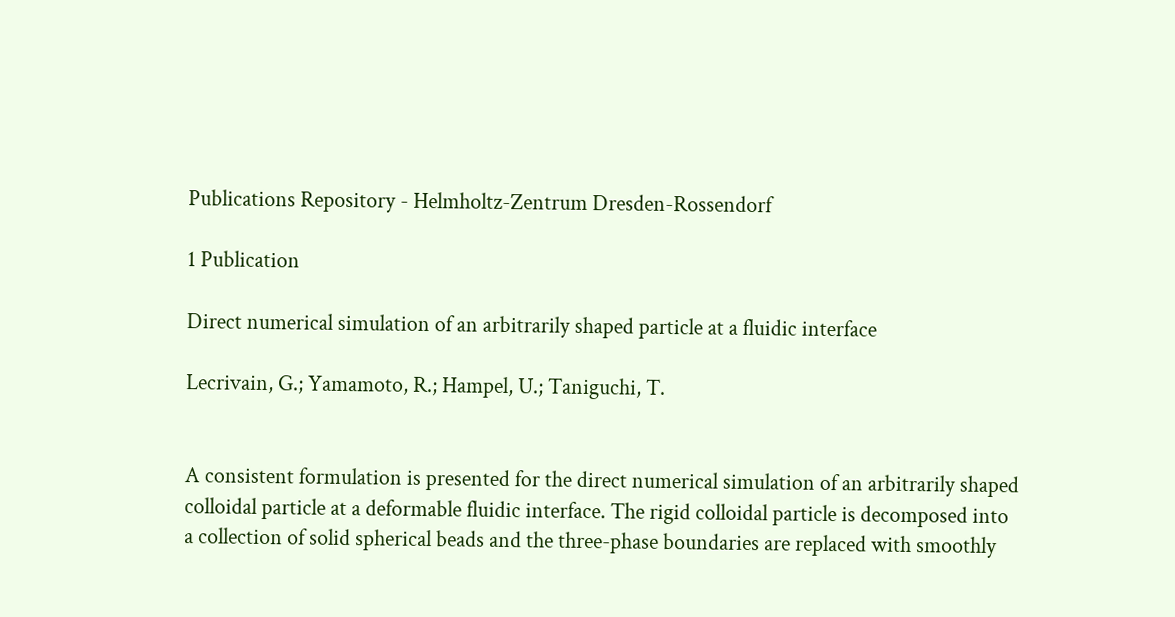Publications Repository - Helmholtz-Zentrum Dresden-Rossendorf

1 Publication

Direct numerical simulation of an arbitrarily shaped particle at a fluidic interface

Lecrivain, G.; Yamamoto, R.; Hampel, U.; Taniguchi, T.


A consistent formulation is presented for the direct numerical simulation of an arbitrarily shaped colloidal particle at a deformable fluidic interface. The rigid colloidal particle is decomposed into a collection of solid spherical beads and the three-phase boundaries are replaced with smoothly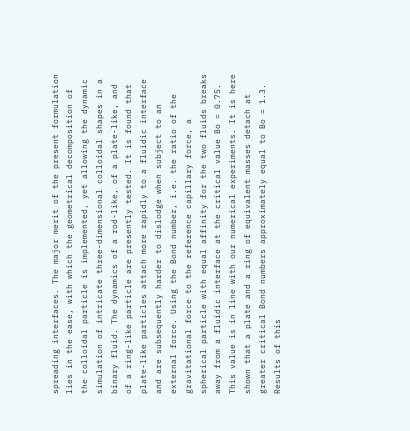spreading interfaces. The major merit of the present formulation lies in the ease, with which the geometrical decomposition of the colloidal particle is implemented, yet allowing the dynamic simulation of intricate three-dimensional colloidal shapes in a binary fluid. The dynamics of a rod-like, of a plate-like, and of a ring-like particle are presently tested. It is found that plate-like particles attach more rapidly to a fluidic interface and are subsequently harder to dislodge when subject to an external force. Using the Bond number, i.e. the ratio of the gravitational force to the reference capillary force, a spherical particle with equal affinity for the two fluids breaks away from a fluidic interface at the critical value Bo = 0.75. This value is in line with our numerical experiments. It is here shown that a plate and a ring of equivalent masses detach at greater critical Bond numbers approximately equal to Bo = 1.3. Results of this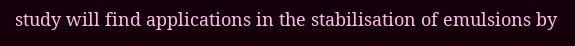study will find applications in the stabilisation of emulsions by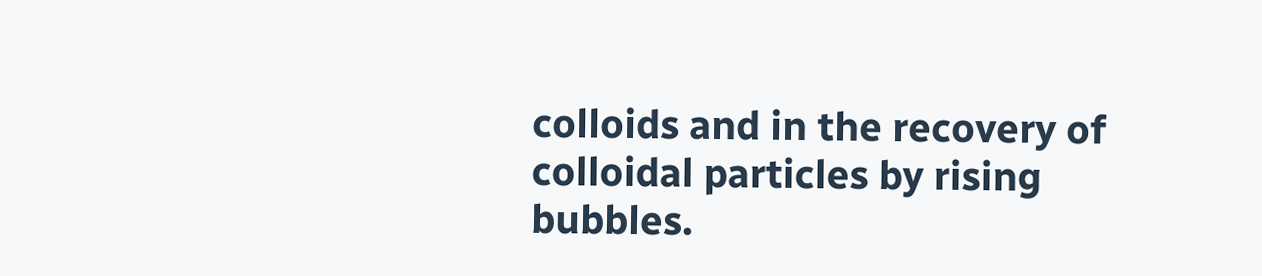colloids and in the recovery of colloidal particles by rising bubbles.